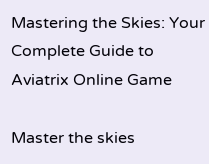Mastering the Skies: Your Complete Guide to Aviatrix Online Game

Master the skies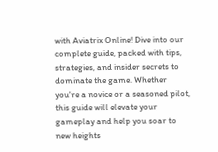with Aviatrix Online! Dive into our complete guide, packed with tips, strategies, and insider secrets to dominate the game. Whether you're a novice or a seasoned pilot, this guide will elevate your gameplay and help you soar to new heights